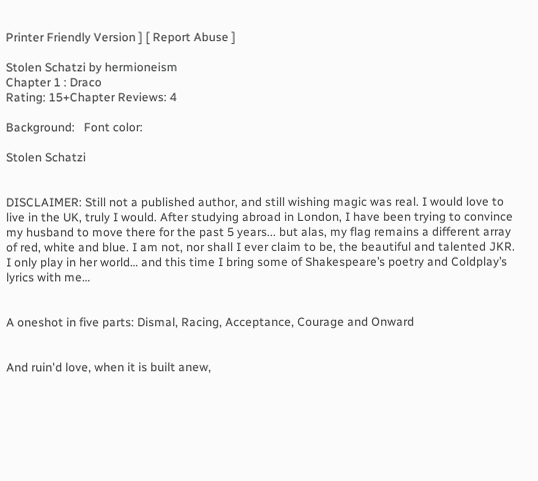Printer Friendly Version ] [ Report Abuse ]

Stolen Schatzi by hermioneism
Chapter 1 : Draco
Rating: 15+Chapter Reviews: 4

Background:   Font color:

Stolen Schatzi


DISCLAIMER: Still not a published author, and still wishing magic was real. I would love to live in the UK, truly I would. After studying abroad in London, I have been trying to convince my husband to move there for the past 5 years... but alas, my flag remains a different array of red, white and blue. I am not, nor shall I ever claim to be, the beautiful and talented JKR.  I only play in her world… and this time I bring some of Shakespeare’s poetry and Coldplay’s lyrics with me…


A oneshot in five parts: Dismal, Racing, Acceptance, Courage and Onward


And ruin'd love, when it is built anew,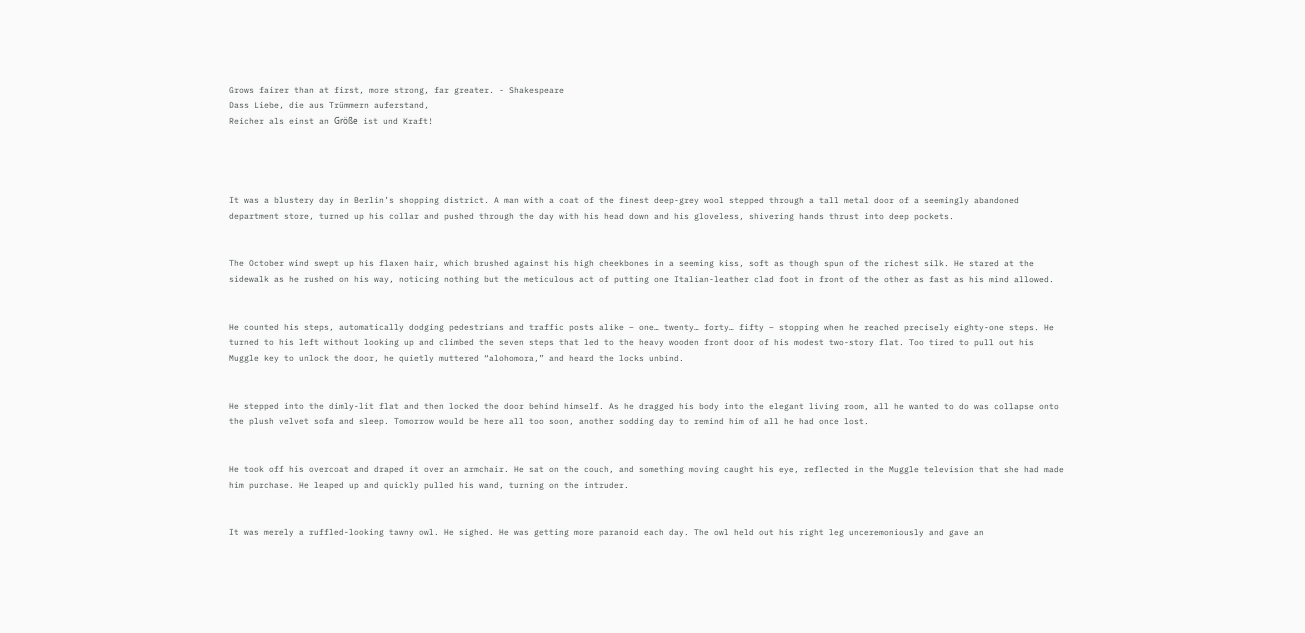Grows fairer than at first, more strong, far greater. - Shakespeare
Dass Liebe, die aus Trümmern auferstand,
Reicher als einst an Größe ist und Kraft!




It was a blustery day in Berlin’s shopping district. A man with a coat of the finest deep-grey wool stepped through a tall metal door of a seemingly abandoned department store, turned up his collar and pushed through the day with his head down and his gloveless, shivering hands thrust into deep pockets.


The October wind swept up his flaxen hair, which brushed against his high cheekbones in a seeming kiss, soft as though spun of the richest silk. He stared at the sidewalk as he rushed on his way, noticing nothing but the meticulous act of putting one Italian-leather clad foot in front of the other as fast as his mind allowed.


He counted his steps, automatically dodging pedestrians and traffic posts alike – one… twenty… forty… fifty – stopping when he reached precisely eighty-one steps. He turned to his left without looking up and climbed the seven steps that led to the heavy wooden front door of his modest two-story flat. Too tired to pull out his Muggle key to unlock the door, he quietly muttered “alohomora,” and heard the locks unbind.


He stepped into the dimly-lit flat and then locked the door behind himself. As he dragged his body into the elegant living room, all he wanted to do was collapse onto the plush velvet sofa and sleep. Tomorrow would be here all too soon, another sodding day to remind him of all he had once lost.


He took off his overcoat and draped it over an armchair. He sat on the couch, and something moving caught his eye, reflected in the Muggle television that she had made him purchase. He leaped up and quickly pulled his wand, turning on the intruder.


It was merely a ruffled-looking tawny owl. He sighed. He was getting more paranoid each day. The owl held out his right leg unceremoniously and gave an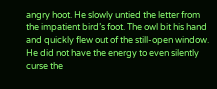angry hoot. He slowly untied the letter from the impatient bird’s foot. The owl bit his hand and quickly flew out of the still-open window. He did not have the energy to even silently curse the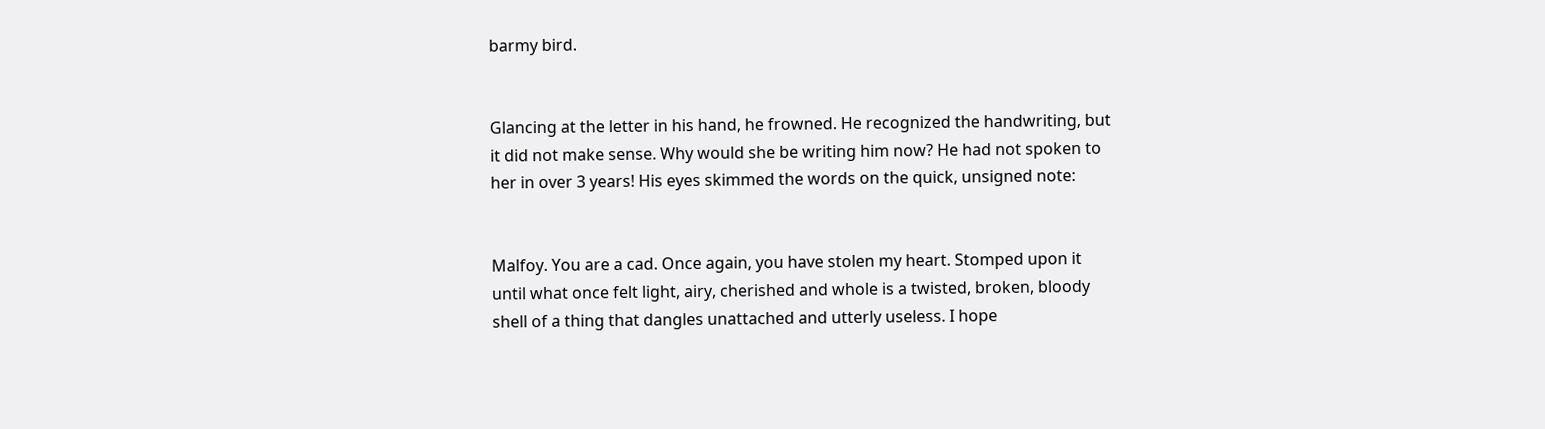barmy bird.


Glancing at the letter in his hand, he frowned. He recognized the handwriting, but it did not make sense. Why would she be writing him now? He had not spoken to her in over 3 years! His eyes skimmed the words on the quick, unsigned note:


Malfoy. You are a cad. Once again, you have stolen my heart. Stomped upon it until what once felt light, airy, cherished and whole is a twisted, broken, bloody shell of a thing that dangles unattached and utterly useless. I hope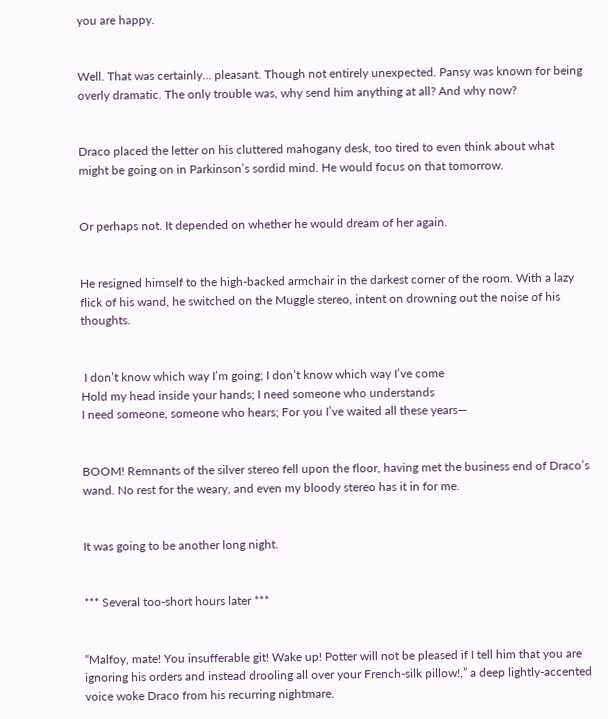you are happy.


Well. That was certainly… pleasant. Though not entirely unexpected. Pansy was known for being overly dramatic. The only trouble was, why send him anything at all? And why now?


Draco placed the letter on his cluttered mahogany desk, too tired to even think about what might be going on in Parkinson’s sordid mind. He would focus on that tomorrow.


Or perhaps not. It depended on whether he would dream of her again.


He resigned himself to the high-backed armchair in the darkest corner of the room. With a lazy flick of his wand, he switched on the Muggle stereo, intent on drowning out the noise of his thoughts.


 I don’t know which way I’m going; I don’t know which way I’ve come
Hold my head inside your hands; I need someone who understands
I need someone, someone who hears; For you I’ve waited all these years—


BOOM! Remnants of the silver stereo fell upon the floor, having met the business end of Draco’s wand. No rest for the weary, and even my bloody stereo has it in for me.


It was going to be another long night.


*** Several too-short hours later ***


“Malfoy, mate! You insufferable git! Wake up! Potter will not be pleased if I tell him that you are ignoring his orders and instead drooling all over your French-silk pillow!,” a deep lightly-accented voice woke Draco from his recurring nightmare.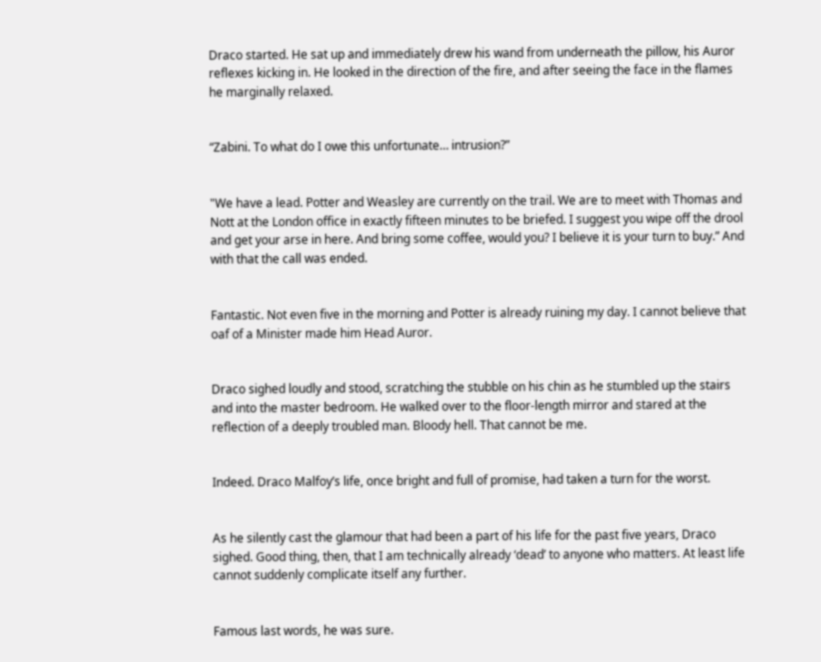Draco started. He sat up and immediately drew his wand from underneath the pillow, his Auror reflexes kicking in. He looked in the direction of the fire, and after seeing the face in the flames he marginally relaxed.


“Zabini. To what do I owe this unfortunate… intrusion?”


"We have a lead. Potter and Weasley are currently on the trail. We are to meet with Thomas and Nott at the London office in exactly fifteen minutes to be briefed. I suggest you wipe off the drool and get your arse in here. And bring some coffee, would you? I believe it is your turn to buy.” And with that the call was ended.


Fantastic. Not even five in the morning and Potter is already ruining my day. I cannot believe that oaf of a Minister made him Head Auror.


Draco sighed loudly and stood, scratching the stubble on his chin as he stumbled up the stairs and into the master bedroom. He walked over to the floor-length mirror and stared at the reflection of a deeply troubled man. Bloody hell. That cannot be me.


Indeed. Draco Malfoy’s life, once bright and full of promise, had taken a turn for the worst.


As he silently cast the glamour that had been a part of his life for the past five years, Draco sighed. Good thing, then, that I am technically already ‘dead’ to anyone who matters. At least life cannot suddenly complicate itself any further.


Famous last words, he was sure.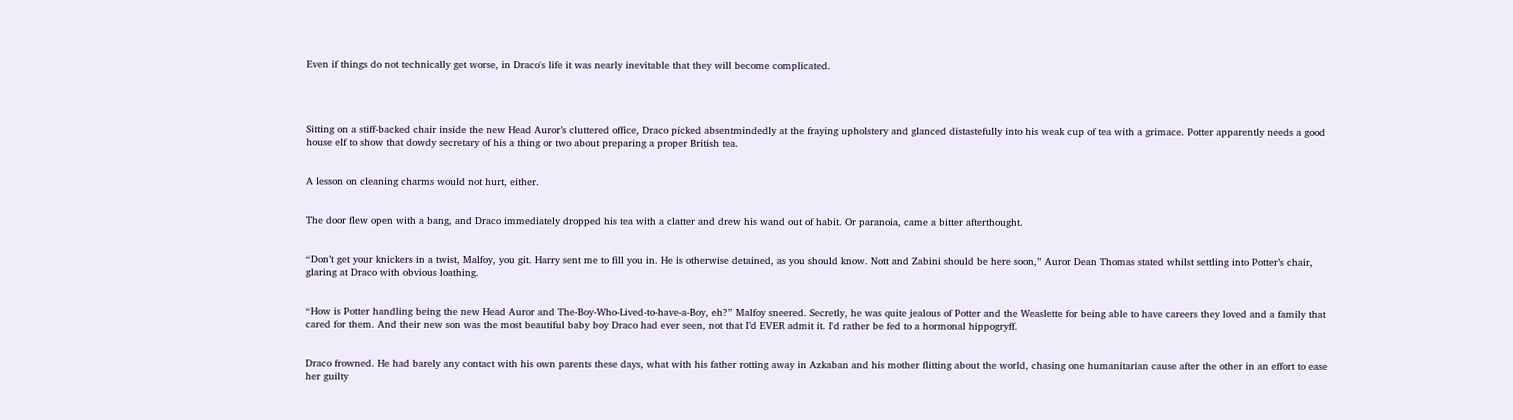Even if things do not technically get worse, in Draco's life it was nearly inevitable that they will become complicated.




Sitting on a stiff-backed chair inside the new Head Auror’s cluttered office, Draco picked absentmindedly at the fraying upholstery and glanced distastefully into his weak cup of tea with a grimace. Potter apparently needs a good house elf to show that dowdy secretary of his a thing or two about preparing a proper British tea.


A lesson on cleaning charms would not hurt, either.


The door flew open with a bang, and Draco immediately dropped his tea with a clatter and drew his wand out of habit. Or paranoia, came a bitter afterthought.


“Don’t get your knickers in a twist, Malfoy, you git. Harry sent me to fill you in. He is otherwise detained, as you should know. Nott and Zabini should be here soon,” Auror Dean Thomas stated whilst settling into Potter’s chair, glaring at Draco with obvious loathing.


“How is Potter handling being the new Head Auror and The-Boy-Who-Lived-to-have-a-Boy, eh?” Malfoy sneered. Secretly, he was quite jealous of Potter and the Weaslette for being able to have careers they loved and a family that cared for them. And their new son was the most beautiful baby boy Draco had ever seen, not that I’d EVER admit it. I'd rather be fed to a hormonal hippogryff.


Draco frowned. He had barely any contact with his own parents these days, what with his father rotting away in Azkaban and his mother flitting about the world, chasing one humanitarian cause after the other in an effort to ease her guilty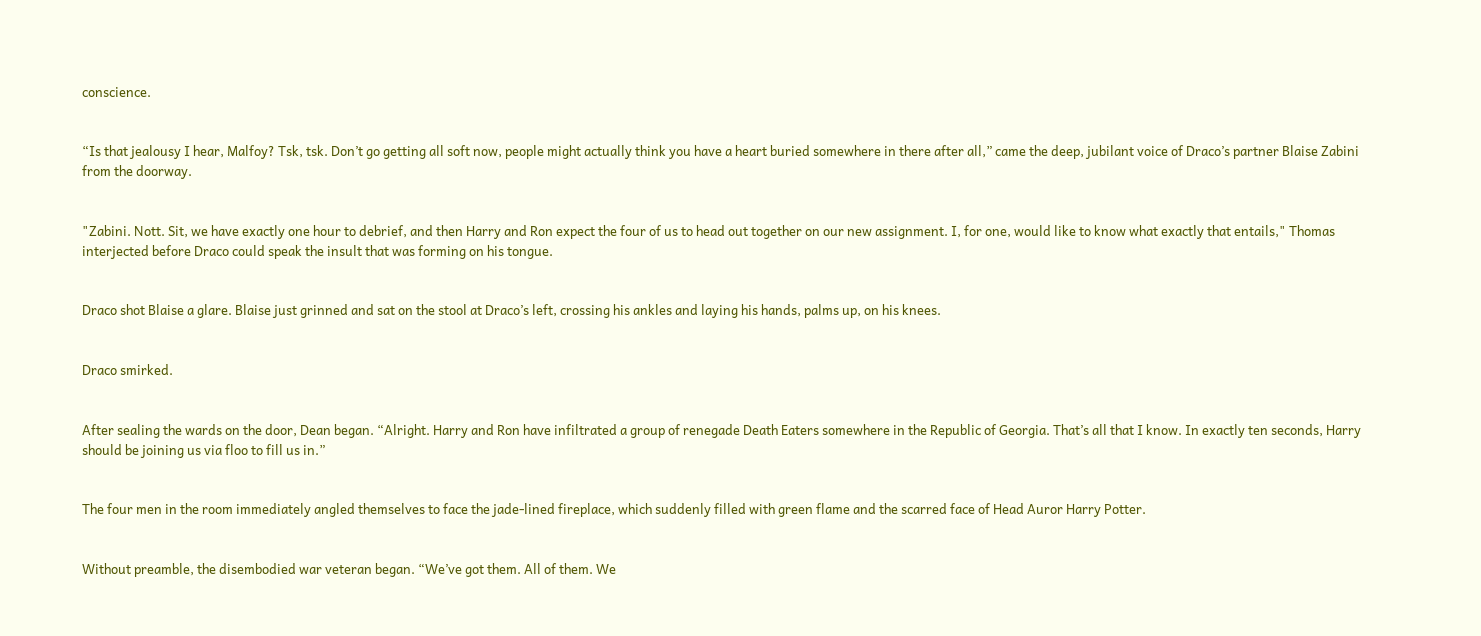conscience.


“Is that jealousy I hear, Malfoy? Tsk, tsk. Don’t go getting all soft now, people might actually think you have a heart buried somewhere in there after all,” came the deep, jubilant voice of Draco’s partner Blaise Zabini from the doorway.


"Zabini. Nott. Sit, we have exactly one hour to debrief, and then Harry and Ron expect the four of us to head out together on our new assignment. I, for one, would like to know what exactly that entails," Thomas interjected before Draco could speak the insult that was forming on his tongue.


Draco shot Blaise a glare. Blaise just grinned and sat on the stool at Draco’s left, crossing his ankles and laying his hands, palms up, on his knees.


Draco smirked.


After sealing the wards on the door, Dean began. “Alright. Harry and Ron have infiltrated a group of renegade Death Eaters somewhere in the Republic of Georgia. That’s all that I know. In exactly ten seconds, Harry should be joining us via floo to fill us in.”


The four men in the room immediately angled themselves to face the jade-lined fireplace, which suddenly filled with green flame and the scarred face of Head Auror Harry Potter.


Without preamble, the disembodied war veteran began. “We’ve got them. All of them. We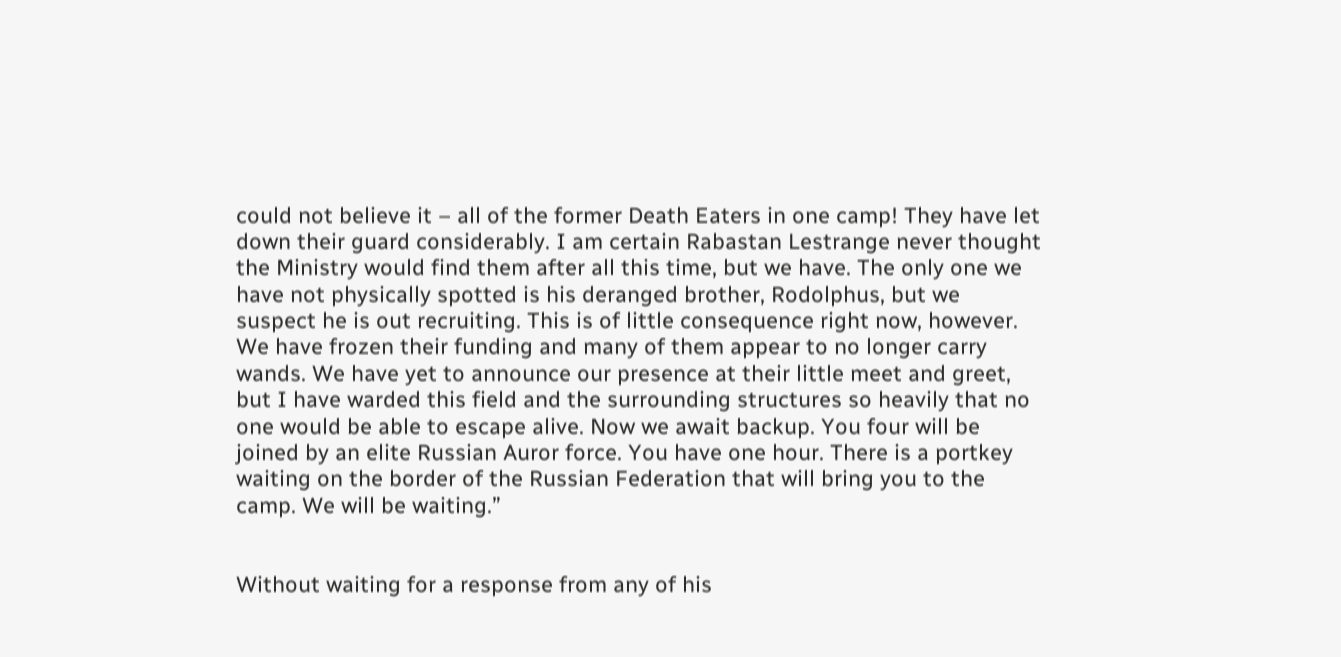could not believe it – all of the former Death Eaters in one camp! They have let down their guard considerably. I am certain Rabastan Lestrange never thought the Ministry would find them after all this time, but we have. The only one we have not physically spotted is his deranged brother, Rodolphus, but we suspect he is out recruiting. This is of little consequence right now, however. We have frozen their funding and many of them appear to no longer carry wands. We have yet to announce our presence at their little meet and greet, but I have warded this field and the surrounding structures so heavily that no one would be able to escape alive. Now we await backup. You four will be joined by an elite Russian Auror force. You have one hour. There is a portkey waiting on the border of the Russian Federation that will bring you to the camp. We will be waiting.”


Without waiting for a response from any of his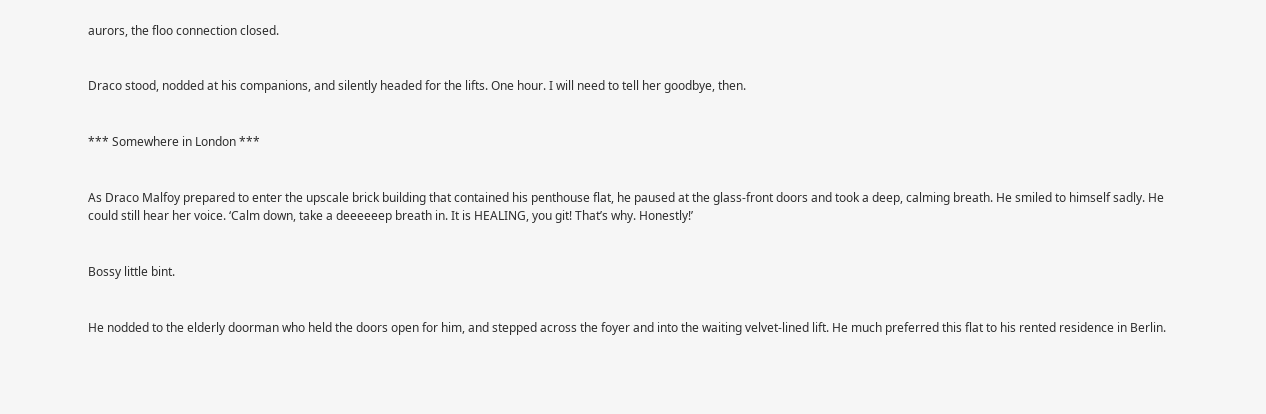aurors, the floo connection closed.


Draco stood, nodded at his companions, and silently headed for the lifts. One hour. I will need to tell her goodbye, then.


*** Somewhere in London ***


As Draco Malfoy prepared to enter the upscale brick building that contained his penthouse flat, he paused at the glass-front doors and took a deep, calming breath. He smiled to himself sadly. He could still hear her voice. ‘Calm down, take a deeeeeep breath in. It is HEALING, you git! That’s why. Honestly!’


Bossy little bint.


He nodded to the elderly doorman who held the doors open for him, and stepped across the foyer and into the waiting velvet-lined lift. He much preferred this flat to his rented residence in Berlin.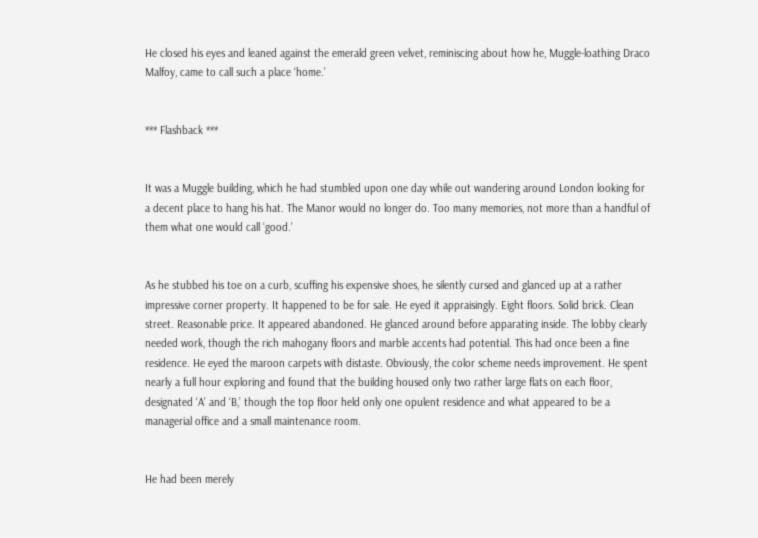He closed his eyes and leaned against the emerald green velvet, reminiscing about how he, Muggle-loathing Draco Malfoy, came to call such a place ‘home.’


*** Flashback ***


It was a Muggle building, which he had stumbled upon one day while out wandering around London looking for a decent place to hang his hat. The Manor would no longer do. Too many memories, not more than a handful of them what one would call ‘good.’


As he stubbed his toe on a curb, scuffing his expensive shoes, he silently cursed and glanced up at a rather impressive corner property. It happened to be for sale. He eyed it appraisingly. Eight floors. Solid brick. Clean street. Reasonable price. It appeared abandoned. He glanced around before apparating inside. The lobby clearly needed work, though the rich mahogany floors and marble accents had potential. This had once been a fine residence. He eyed the maroon carpets with distaste. Obviously, the color scheme needs improvement. He spent nearly a full hour exploring and found that the building housed only two rather large flats on each floor, designated ‘A’ and ‘B,’ though the top floor held only one opulent residence and what appeared to be a managerial office and a small maintenance room.


He had been merely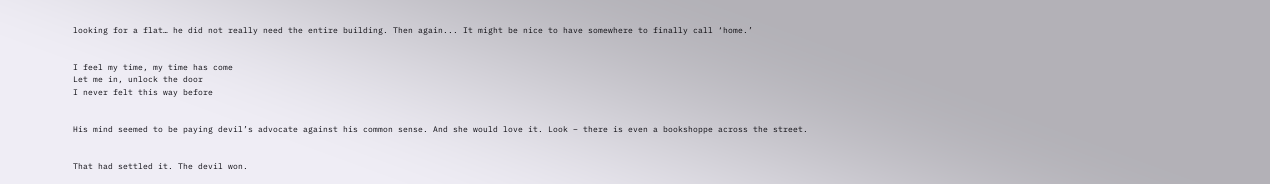looking for a flat… he did not really need the entire building. Then again... It might be nice to have somewhere to finally call ‘home.’


I feel my time, my time has come
Let me in, unlock the door
I never felt this way before


His mind seemed to be paying devil’s advocate against his common sense. And she would love it. Look – there is even a bookshoppe across the street.


That had settled it. The devil won.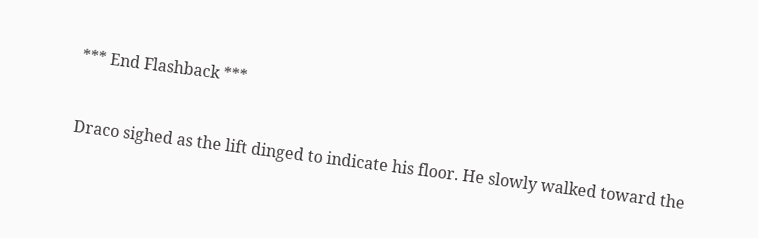*** End Flashback ***


Draco sighed as the lift dinged to indicate his floor. He slowly walked toward the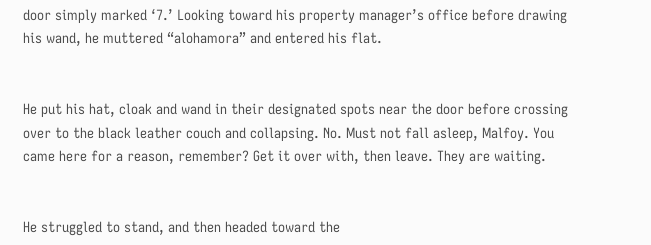door simply marked ‘7.’ Looking toward his property manager’s office before drawing his wand, he muttered “alohamora” and entered his flat.


He put his hat, cloak and wand in their designated spots near the door before crossing over to the black leather couch and collapsing. No. Must not fall asleep, Malfoy. You came here for a reason, remember? Get it over with, then leave. They are waiting.


He struggled to stand, and then headed toward the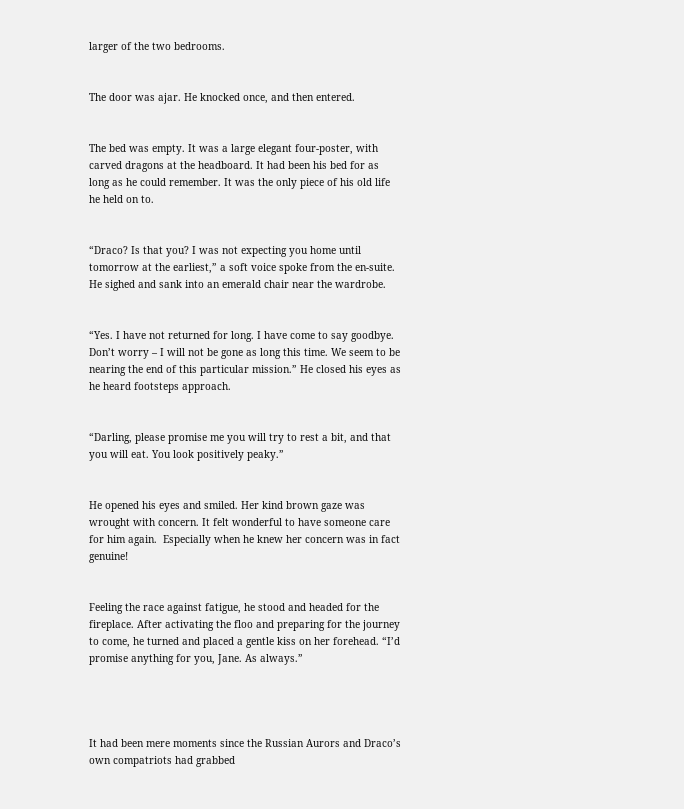larger of the two bedrooms.


The door was ajar. He knocked once, and then entered.


The bed was empty. It was a large elegant four-poster, with carved dragons at the headboard. It had been his bed for as long as he could remember. It was the only piece of his old life he held on to.


“Draco? Is that you? I was not expecting you home until tomorrow at the earliest,” a soft voice spoke from the en-suite. He sighed and sank into an emerald chair near the wardrobe.


“Yes. I have not returned for long. I have come to say goodbye. Don’t worry – I will not be gone as long this time. We seem to be nearing the end of this particular mission.” He closed his eyes as he heard footsteps approach.


“Darling, please promise me you will try to rest a bit, and that you will eat. You look positively peaky.”


He opened his eyes and smiled. Her kind brown gaze was wrought with concern. It felt wonderful to have someone care for him again.  Especially when he knew her concern was in fact genuine!


Feeling the race against fatigue, he stood and headed for the fireplace. After activating the floo and preparing for the journey to come, he turned and placed a gentle kiss on her forehead. “I’d promise anything for you, Jane. As always.”




It had been mere moments since the Russian Aurors and Draco’s own compatriots had grabbed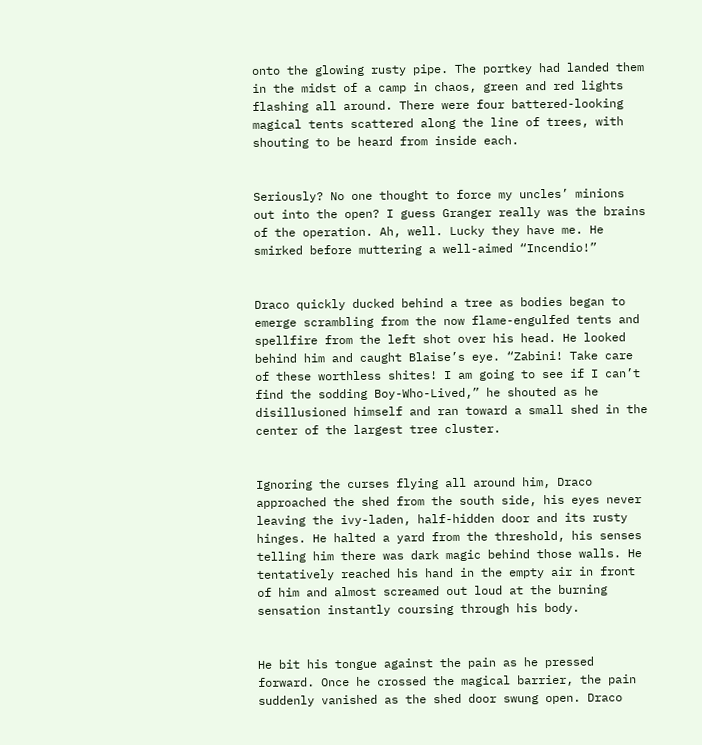onto the glowing rusty pipe. The portkey had landed them in the midst of a camp in chaos, green and red lights flashing all around. There were four battered-looking magical tents scattered along the line of trees, with shouting to be heard from inside each.


Seriously? No one thought to force my uncles’ minions out into the open? I guess Granger really was the brains of the operation. Ah, well. Lucky they have me. He smirked before muttering a well-aimed “Incendio!”


Draco quickly ducked behind a tree as bodies began to emerge scrambling from the now flame-engulfed tents and spellfire from the left shot over his head. He looked behind him and caught Blaise’s eye. “Zabini! Take care of these worthless shites! I am going to see if I can’t find the sodding Boy-Who-Lived,” he shouted as he disillusioned himself and ran toward a small shed in the center of the largest tree cluster.


Ignoring the curses flying all around him, Draco approached the shed from the south side, his eyes never leaving the ivy-laden, half-hidden door and its rusty hinges. He halted a yard from the threshold, his senses telling him there was dark magic behind those walls. He tentatively reached his hand in the empty air in front of him and almost screamed out loud at the burning sensation instantly coursing through his body.


He bit his tongue against the pain as he pressed forward. Once he crossed the magical barrier, the pain suddenly vanished as the shed door swung open. Draco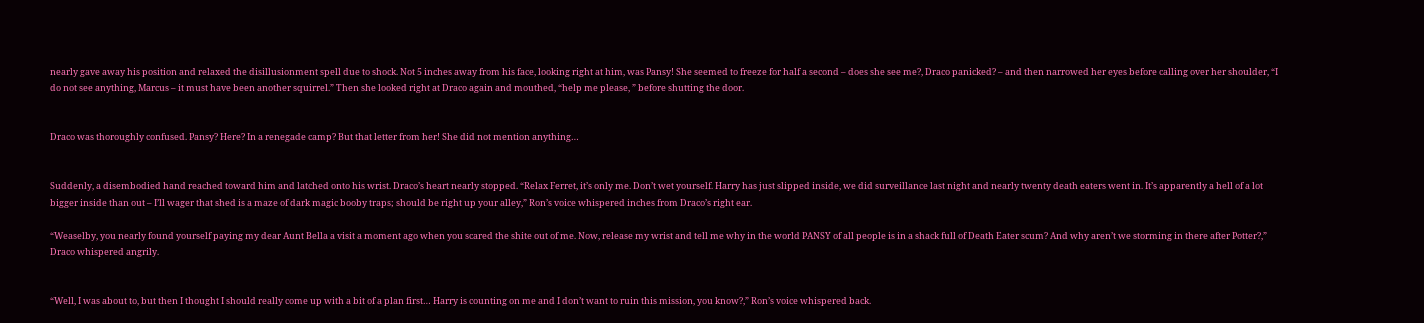nearly gave away his position and relaxed the disillusionment spell due to shock. Not 5 inches away from his face, looking right at him, was Pansy! She seemed to freeze for half a second – does she see me?, Draco panicked? – and then narrowed her eyes before calling over her shoulder, “I do not see anything, Marcus – it must have been another squirrel.” Then she looked right at Draco again and mouthed, “help me please, ” before shutting the door.


Draco was thoroughly confused. Pansy? Here? In a renegade camp? But that letter from her! She did not mention anything…


Suddenly, a disembodied hand reached toward him and latched onto his wrist. Draco’s heart nearly stopped. “Relax Ferret, it’s only me. Don’t wet yourself. Harry has just slipped inside, we did surveillance last night and nearly twenty death eaters went in. It’s apparently a hell of a lot bigger inside than out – I’ll wager that shed is a maze of dark magic booby traps; should be right up your alley,” Ron’s voice whispered inches from Draco’s right ear.

“Weaselby, you nearly found yourself paying my dear Aunt Bella a visit a moment ago when you scared the shite out of me. Now, release my wrist and tell me why in the world PANSY of all people is in a shack full of Death Eater scum? And why aren’t we storming in there after Potter?,” Draco whispered angrily.


“Well, I was about to, but then I thought I should really come up with a bit of a plan first… Harry is counting on me and I don’t want to ruin this mission, you know?,” Ron’s voice whispered back.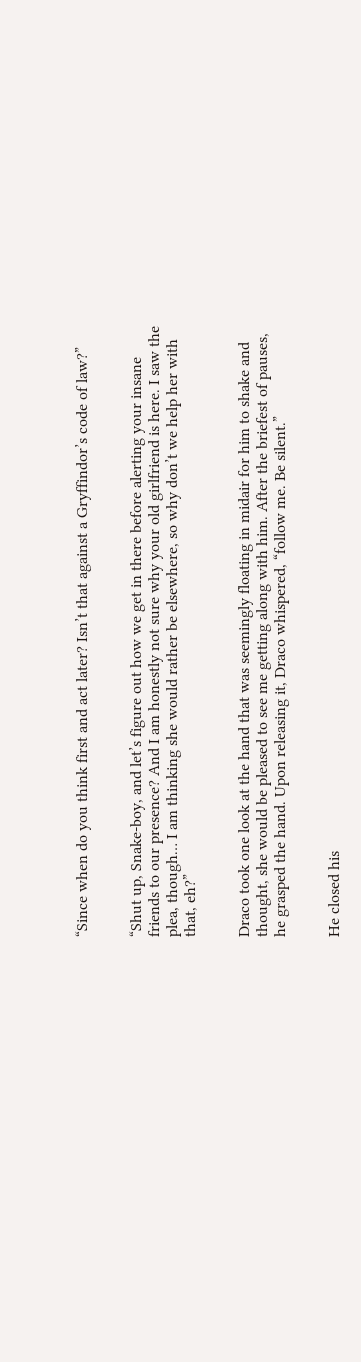“Since when do you think first and act later? Isn’t that against a Gryffindor’s code of law?”


“Shut up, Snake-boy, and let’s figure out how we get in there before alerting your insane friends to our presence? And I am honestly not sure why your old girlfriend is here. I saw the plea, though… I am thinking she would rather be elsewhere, so why don’t we help her with that, eh?”


Draco took one look at the hand that was seemingly floating in midair for him to shake and thought, she would be pleased to see me getting along with him. After the briefest of pauses, he grasped the hand. Upon releasing it, Draco whispered, “follow me. Be silent.”


He closed his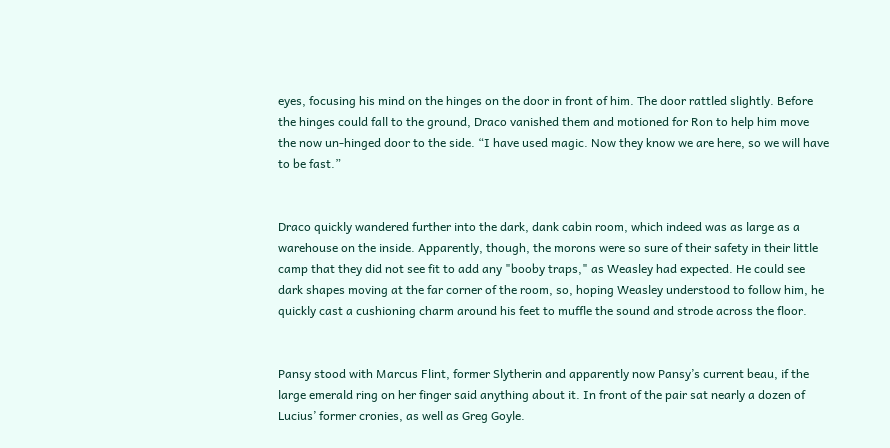eyes, focusing his mind on the hinges on the door in front of him. The door rattled slightly. Before the hinges could fall to the ground, Draco vanished them and motioned for Ron to help him move the now un-hinged door to the side. “I have used magic. Now they know we are here, so we will have to be fast.”


Draco quickly wandered further into the dark, dank cabin room, which indeed was as large as a warehouse on the inside. Apparently, though, the morons were so sure of their safety in their little camp that they did not see fit to add any "booby traps," as Weasley had expected. He could see dark shapes moving at the far corner of the room, so, hoping Weasley understood to follow him, he quickly cast a cushioning charm around his feet to muffle the sound and strode across the floor.


Pansy stood with Marcus Flint, former Slytherin and apparently now Pansy’s current beau, if the large emerald ring on her finger said anything about it. In front of the pair sat nearly a dozen of Lucius’ former cronies, as well as Greg Goyle.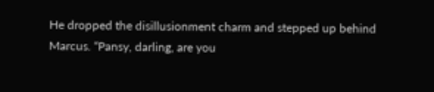He dropped the disillusionment charm and stepped up behind Marcus. “Pansy, darling, are you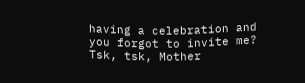having a celebration and you forgot to invite me? Tsk, tsk, Mother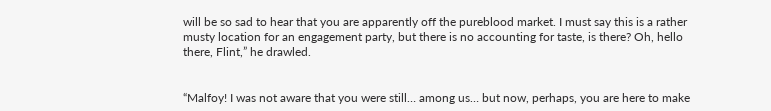will be so sad to hear that you are apparently off the pureblood market. I must say this is a rather musty location for an engagement party, but there is no accounting for taste, is there? Oh, hello there, Flint,” he drawled.


“Malfoy! I was not aware that you were still… among us… but now, perhaps, you are here to make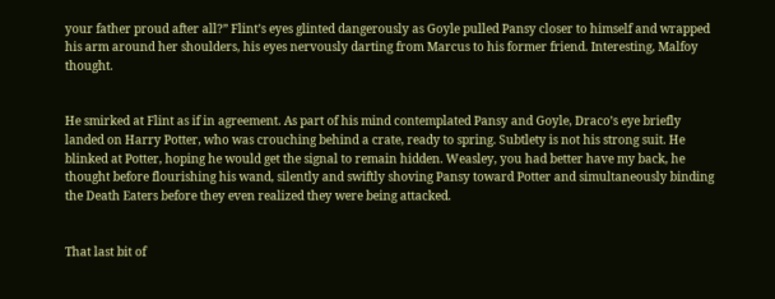your father proud after all?” Flint’s eyes glinted dangerously as Goyle pulled Pansy closer to himself and wrapped his arm around her shoulders, his eyes nervously darting from Marcus to his former friend. Interesting, Malfoy thought.


He smirked at Flint as if in agreement. As part of his mind contemplated Pansy and Goyle, Draco’s eye briefly landed on Harry Potter, who was crouching behind a crate, ready to spring. Subtlety is not his strong suit. He blinked at Potter, hoping he would get the signal to remain hidden. Weasley, you had better have my back, he thought before flourishing his wand, silently and swiftly shoving Pansy toward Potter and simultaneously binding the Death Eaters before they even realized they were being attacked.


That last bit of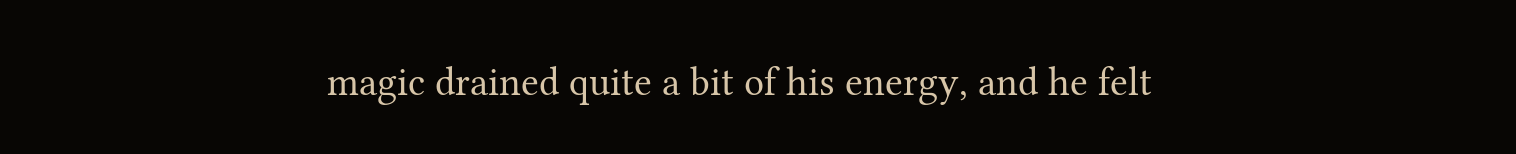magic drained quite a bit of his energy, and he felt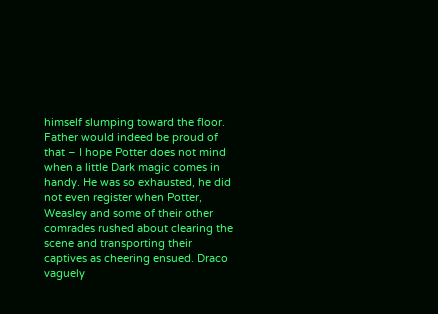himself slumping toward the floor. Father would indeed be proud of that – I hope Potter does not mind when a little Dark magic comes in handy. He was so exhausted, he did not even register when Potter, Weasley and some of their other comrades rushed about clearing the scene and transporting their captives as cheering ensued. Draco vaguely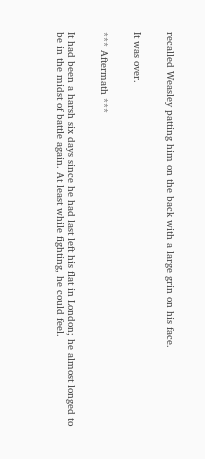recalled Weasley patting him on the back with a large grin on his face.


It was over.


*** Aftermath ***


It had been a harsh six days since he had last left his flat in London; he almost longed to be in the midst of battle again. At least while fighting, he could feel.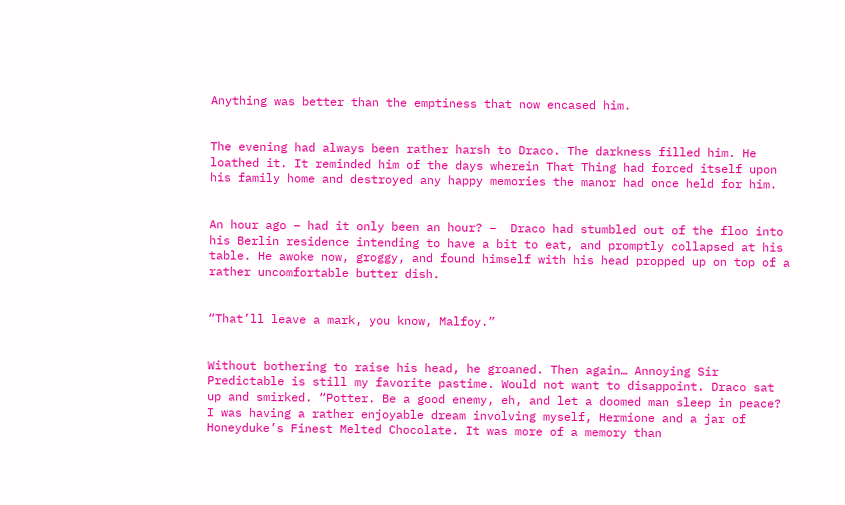Anything was better than the emptiness that now encased him.


The evening had always been rather harsh to Draco. The darkness filled him. He loathed it. It reminded him of the days wherein That Thing had forced itself upon his family home and destroyed any happy memories the manor had once held for him.


An hour ago – had it only been an hour? –  Draco had stumbled out of the floo into his Berlin residence intending to have a bit to eat, and promptly collapsed at his table. He awoke now, groggy, and found himself with his head propped up on top of a rather uncomfortable butter dish.


“That’ll leave a mark, you know, Malfoy.”


Without bothering to raise his head, he groaned. Then again… Annoying Sir Predictable is still my favorite pastime. Would not want to disappoint. Draco sat up and smirked. “Potter. Be a good enemy, eh, and let a doomed man sleep in peace? I was having a rather enjoyable dream involving myself, Hermione and a jar of Honeyduke’s Finest Melted Chocolate. It was more of a memory than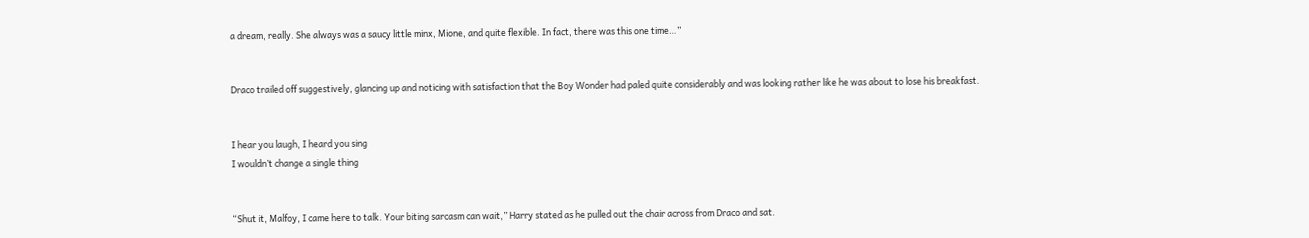a dream, really. She always was a saucy little minx, Mione, and quite flexible. In fact, there was this one time…”


Draco trailed off suggestively, glancing up and noticing with satisfaction that the Boy Wonder had paled quite considerably and was looking rather like he was about to lose his breakfast.


I hear you laugh, I heard you sing
I wouldn’t change a single thing


“Shut it, Malfoy, I came here to talk. Your biting sarcasm can wait,” Harry stated as he pulled out the chair across from Draco and sat.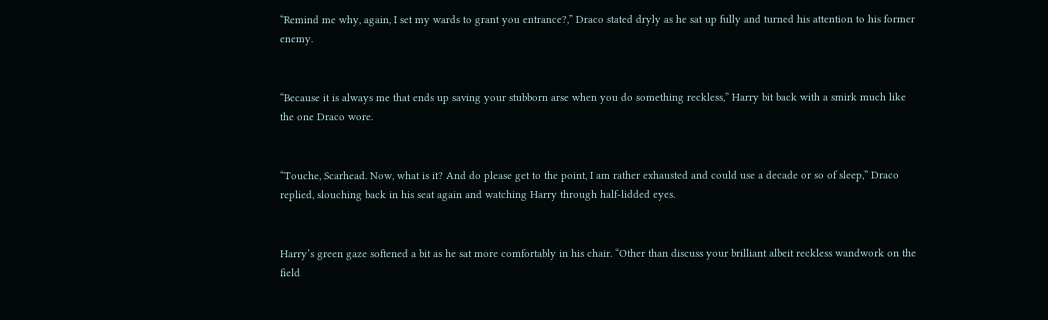“Remind me why, again, I set my wards to grant you entrance?,” Draco stated dryly as he sat up fully and turned his attention to his former enemy.


“Because it is always me that ends up saving your stubborn arse when you do something reckless,” Harry bit back with a smirk much like the one Draco wore.


“Touche, Scarhead. Now, what is it? And do please get to the point, I am rather exhausted and could use a decade or so of sleep,” Draco replied, slouching back in his seat again and watching Harry through half-lidded eyes.


Harry’s green gaze softened a bit as he sat more comfortably in his chair. “Other than discuss your brilliant albeit reckless wandwork on the field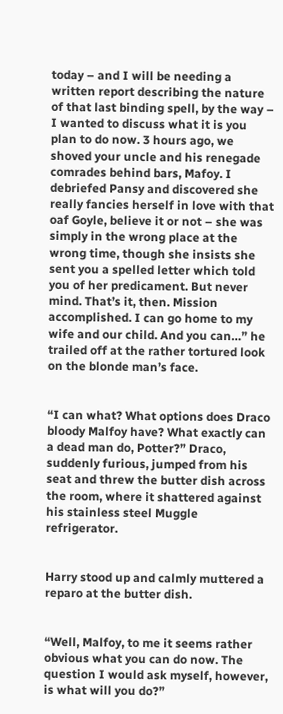today – and I will be needing a written report describing the nature of that last binding spell, by the way – I wanted to discuss what it is you plan to do now. 3 hours ago, we shoved your uncle and his renegade comrades behind bars, Mafoy. I debriefed Pansy and discovered she really fancies herself in love with that oaf Goyle, believe it or not – she was simply in the wrong place at the wrong time, though she insists she sent you a spelled letter which told you of her predicament. But never mind. That’s it, then. Mission accomplished. I can go home to my wife and our child. And you can…” he trailed off at the rather tortured look on the blonde man’s face.


“I can what? What options does Draco bloody Malfoy have? What exactly can a dead man do, Potter?” Draco, suddenly furious, jumped from his seat and threw the butter dish across the room, where it shattered against his stainless steel Muggle refrigerator.


Harry stood up and calmly muttered a reparo at the butter dish.


“Well, Malfoy, to me it seems rather obvious what you can do now. The question I would ask myself, however, is what will you do?”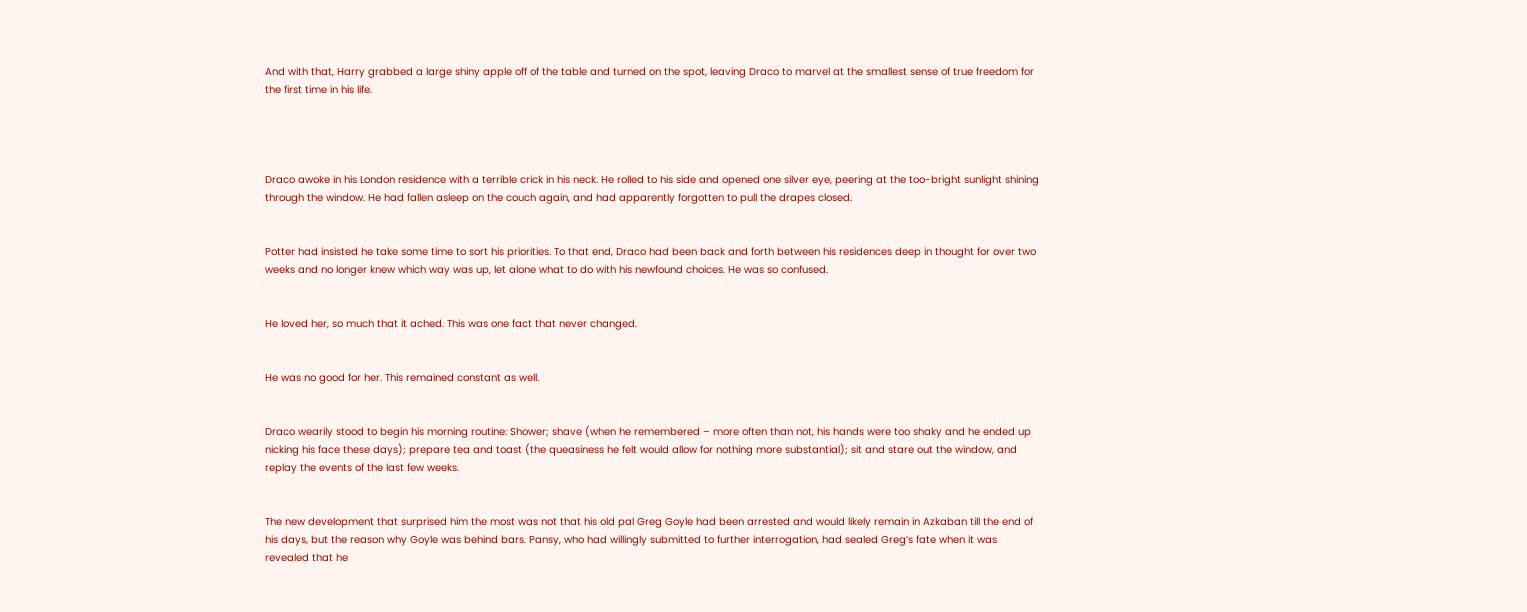And with that, Harry grabbed a large shiny apple off of the table and turned on the spot, leaving Draco to marvel at the smallest sense of true freedom for the first time in his life.




Draco awoke in his London residence with a terrible crick in his neck. He rolled to his side and opened one silver eye, peering at the too-bright sunlight shining through the window. He had fallen asleep on the couch again, and had apparently forgotten to pull the drapes closed.


Potter had insisted he take some time to sort his priorities. To that end, Draco had been back and forth between his residences deep in thought for over two weeks and no longer knew which way was up, let alone what to do with his newfound choices. He was so confused.


He loved her, so much that it ached. This was one fact that never changed.


He was no good for her. This remained constant as well.


Draco wearily stood to begin his morning routine: Shower; shave (when he remembered – more often than not, his hands were too shaky and he ended up nicking his face these days); prepare tea and toast (the queasiness he felt would allow for nothing more substantial); sit and stare out the window, and replay the events of the last few weeks.


The new development that surprised him the most was not that his old pal Greg Goyle had been arrested and would likely remain in Azkaban till the end of his days, but the reason why Goyle was behind bars. Pansy, who had willingly submitted to further interrogation, had sealed Greg’s fate when it was revealed that he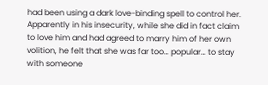had been using a dark love-binding spell to control her. Apparently in his insecurity, while she did in fact claim to love him and had agreed to marry him of her own volition, he felt that she was far too… popular… to stay with someone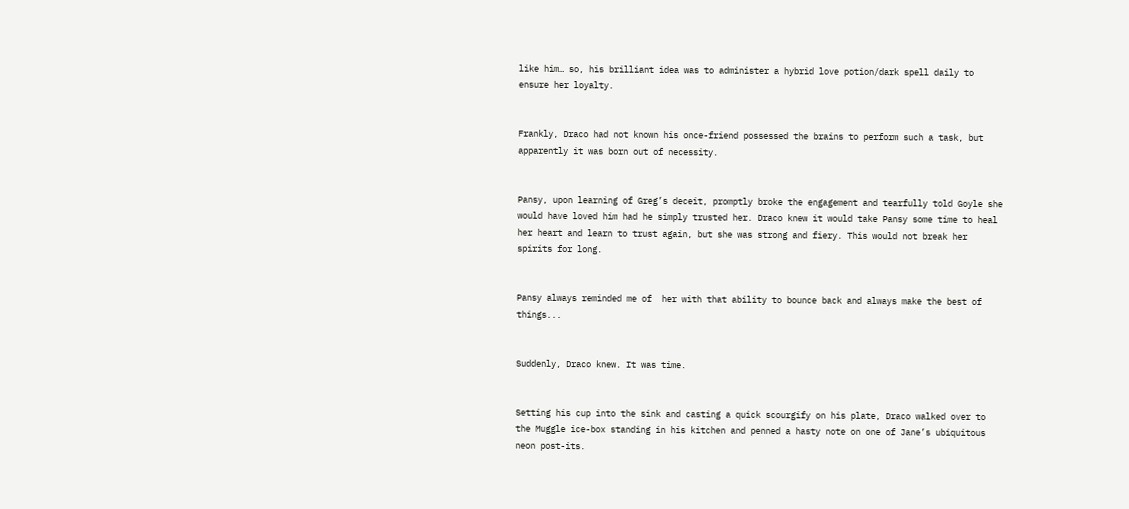like him… so, his brilliant idea was to administer a hybrid love potion/dark spell daily to ensure her loyalty.


Frankly, Draco had not known his once-friend possessed the brains to perform such a task, but apparently it was born out of necessity.


Pansy, upon learning of Greg’s deceit, promptly broke the engagement and tearfully told Goyle she would have loved him had he simply trusted her. Draco knew it would take Pansy some time to heal her heart and learn to trust again, but she was strong and fiery. This would not break her spirits for long.


Pansy always reminded me of  her with that ability to bounce back and always make the best of things...


Suddenly, Draco knew. It was time.


Setting his cup into the sink and casting a quick scourgify on his plate, Draco walked over to the Muggle ice-box standing in his kitchen and penned a hasty note on one of Jane’s ubiquitous neon post-its.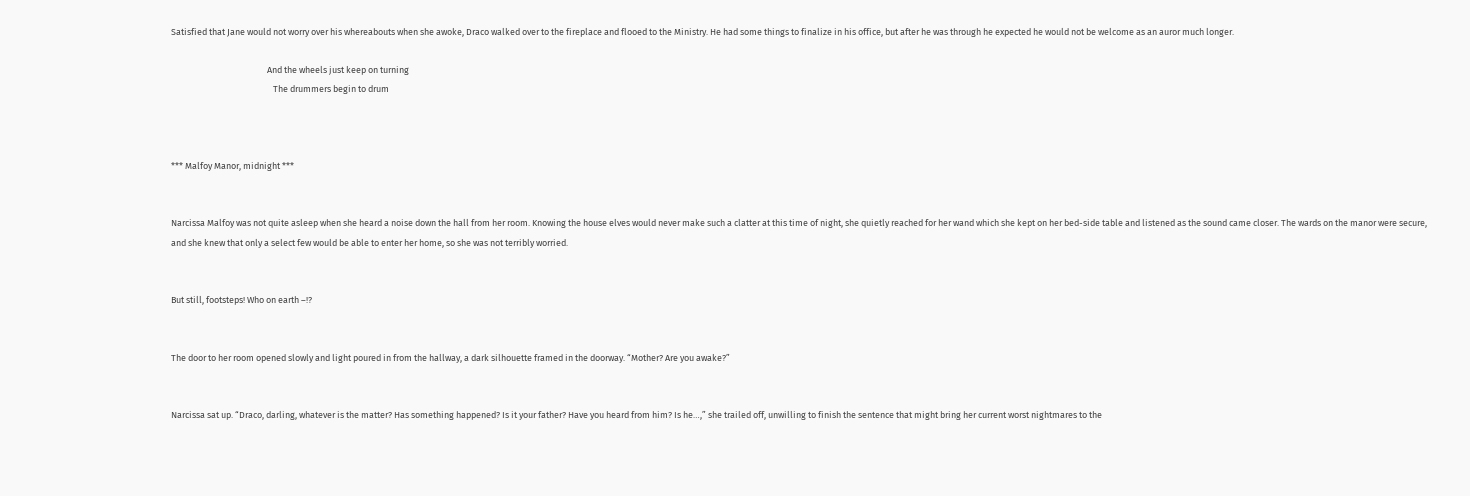Satisfied that Jane would not worry over his whereabouts when she awoke, Draco walked over to the fireplace and flooed to the Ministry. He had some things to finalize in his office, but after he was through he expected he would not be welcome as an auror much longer.

                                                And the wheels just keep on turning
                                                   The drummers begin to drum



*** Malfoy Manor, midnight ***


Narcissa Malfoy was not quite asleep when she heard a noise down the hall from her room. Knowing the house elves would never make such a clatter at this time of night, she quietly reached for her wand which she kept on her bed-side table and listened as the sound came closer. The wards on the manor were secure, and she knew that only a select few would be able to enter her home, so she was not terribly worried.


But still, footsteps! Who on earth –!?


The door to her room opened slowly and light poured in from the hallway, a dark silhouette framed in the doorway. “Mother? Are you awake?”


Narcissa sat up. “Draco, darling, whatever is the matter? Has something happened? Is it your father? Have you heard from him? Is he…,” she trailed off, unwilling to finish the sentence that might bring her current worst nightmares to the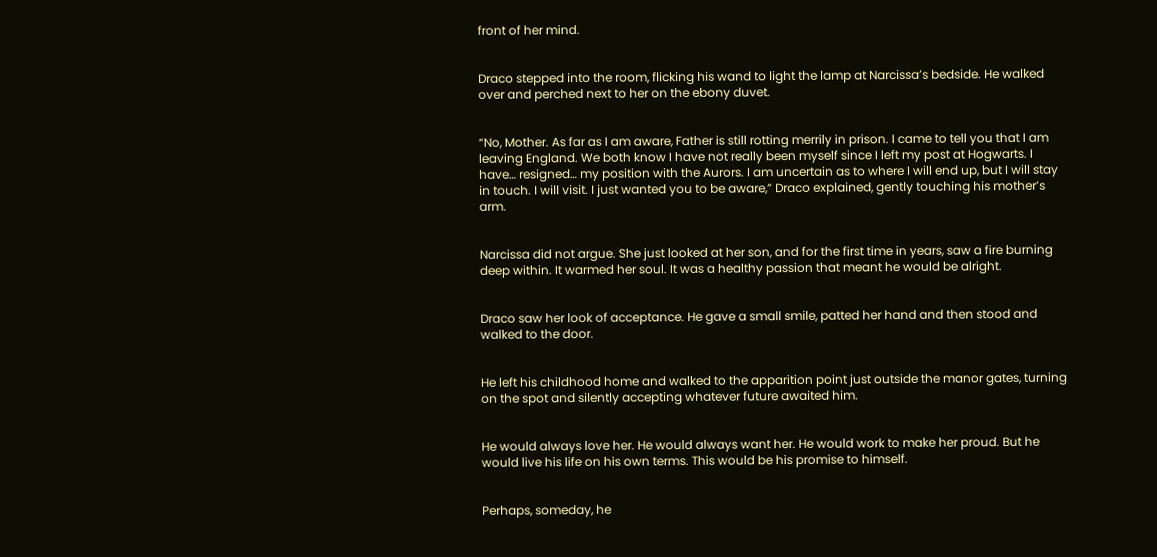front of her mind.


Draco stepped into the room, flicking his wand to light the lamp at Narcissa’s bedside. He walked over and perched next to her on the ebony duvet.


“No, Mother. As far as I am aware, Father is still rotting merrily in prison. I came to tell you that I am leaving England. We both know I have not really been myself since I left my post at Hogwarts. I have… resigned… my position with the Aurors. I am uncertain as to where I will end up, but I will stay in touch. I will visit. I just wanted you to be aware,” Draco explained, gently touching his mother’s arm.


Narcissa did not argue. She just looked at her son, and for the first time in years, saw a fire burning deep within. It warmed her soul. It was a healthy passion that meant he would be alright.


Draco saw her look of acceptance. He gave a small smile, patted her hand and then stood and walked to the door.


He left his childhood home and walked to the apparition point just outside the manor gates, turning on the spot and silently accepting whatever future awaited him.


He would always love her. He would always want her. He would work to make her proud. But he would live his life on his own terms. This would be his promise to himself.


Perhaps, someday, he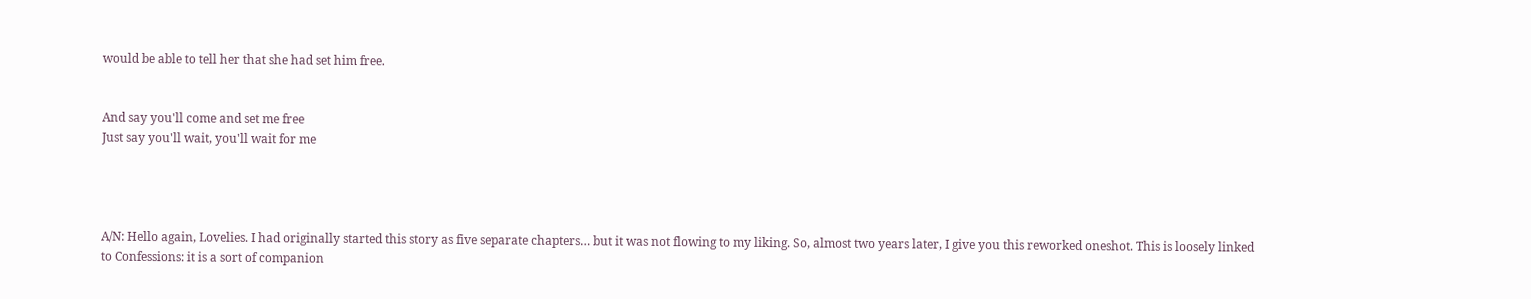would be able to tell her that she had set him free.


And say you'll come and set me free
Just say you'll wait, you'll wait for me




A/N: Hello again, Lovelies. I had originally started this story as five separate chapters… but it was not flowing to my liking. So, almost two years later, I give you this reworked oneshot. This is loosely linked to Confessions: it is a sort of companion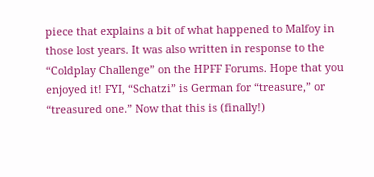piece that explains a bit of what happened to Malfoy in those lost years. It was also written in response to the “Coldplay Challenge” on the HPFF Forums. Hope that you enjoyed it! FYI, “Schatzi” is German for “treasure,” or “treasured one.” Now that this is (finally!)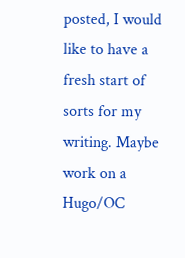posted, I would like to have a fresh start of sorts for my writing. Maybe work on a Hugo/OC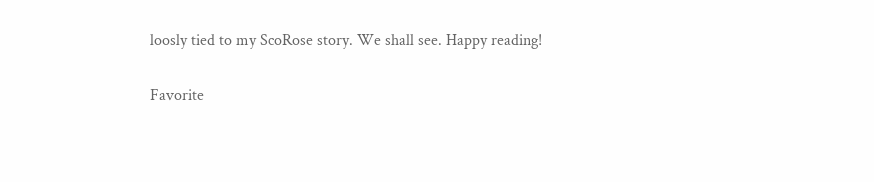loosly tied to my ScoRose story. We shall see. Happy reading!

Favorite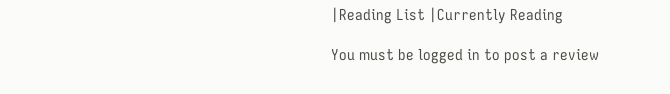|Reading List |Currently Reading

You must be logged in to post a review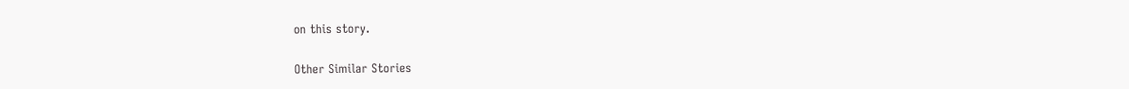on this story.

Other Similar Stories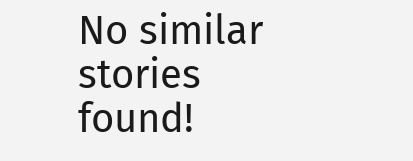No similar stories found!